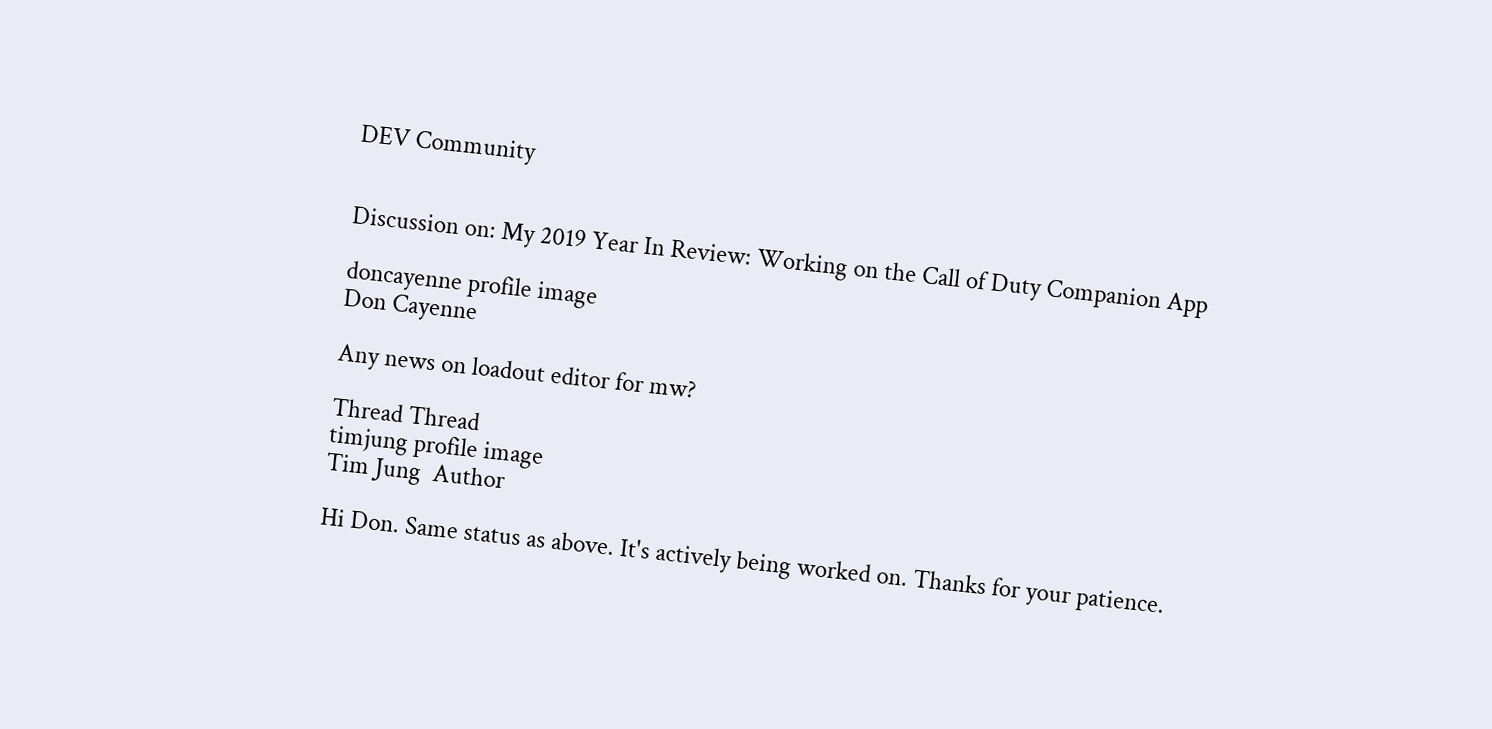DEV Community


Discussion on: My 2019 Year In Review: Working on the Call of Duty Companion App

doncayenne profile image
Don Cayenne

Any news on loadout editor for mw?

Thread Thread
timjung profile image
Tim Jung  Author

Hi Don. Same status as above. It's actively being worked on. Thanks for your patience.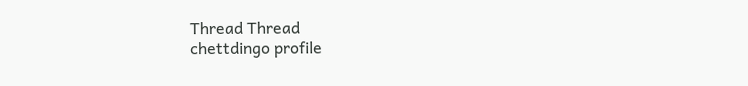Thread Thread
chettdingo profile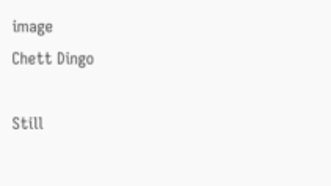image
Chett Dingo

Still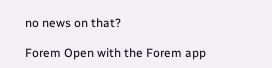no news on that?

Forem Open with the Forem app